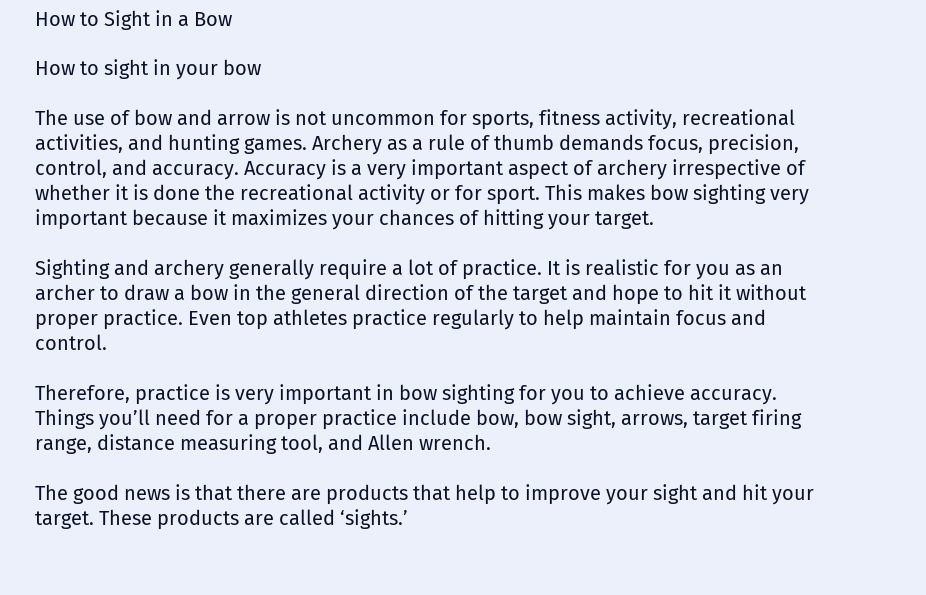How to Sight in a Bow

How to sight in your bow

The use of bow and arrow is not uncommon for sports, fitness activity, recreational activities, and hunting games. Archery as a rule of thumb demands focus, precision, control, and accuracy. Accuracy is a very important aspect of archery irrespective of whether it is done the recreational activity or for sport. This makes bow sighting very important because it maximizes your chances of hitting your target.

Sighting and archery generally require a lot of practice. It is realistic for you as an archer to draw a bow in the general direction of the target and hope to hit it without proper practice. Even top athletes practice regularly to help maintain focus and control.

Therefore, practice is very important in bow sighting for you to achieve accuracy.  Things you’ll need for a proper practice include bow, bow sight, arrows, target firing range, distance measuring tool, and Allen wrench.

The good news is that there are products that help to improve your sight and hit your target. These products are called ‘sights.’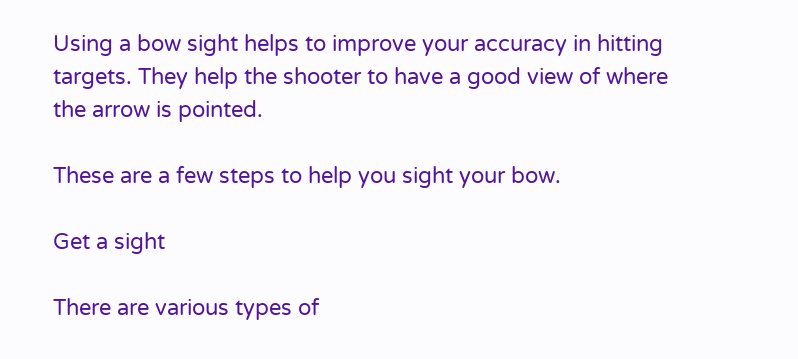Using a bow sight helps to improve your accuracy in hitting targets. They help the shooter to have a good view of where the arrow is pointed.

These are a few steps to help you sight your bow.

Get a sight

There are various types of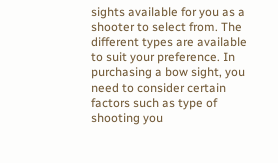sights available for you as a shooter to select from. The different types are available to suit your preference. In purchasing a bow sight, you need to consider certain factors such as type of shooting you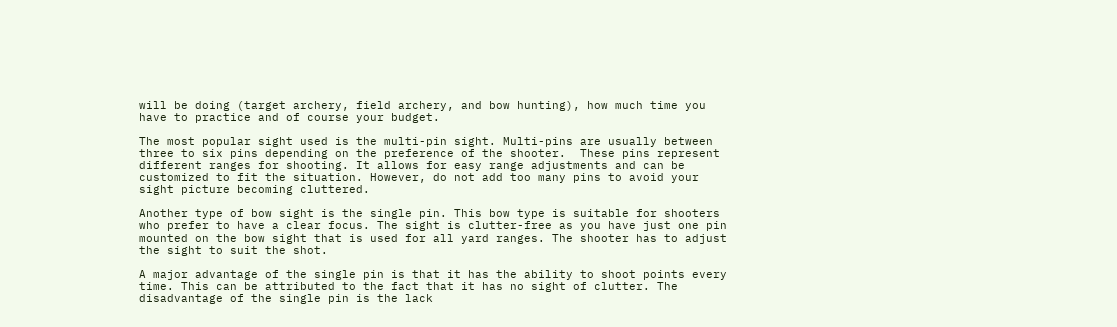will be doing (target archery, field archery, and bow hunting), how much time you have to practice and of course your budget.

The most popular sight used is the multi-pin sight. Multi-pins are usually between three to six pins depending on the preference of the shooter.  These pins represent different ranges for shooting. It allows for easy range adjustments and can be customized to fit the situation. However, do not add too many pins to avoid your sight picture becoming cluttered.

Another type of bow sight is the single pin. This bow type is suitable for shooters who prefer to have a clear focus. The sight is clutter-free as you have just one pin mounted on the bow sight that is used for all yard ranges. The shooter has to adjust the sight to suit the shot.

A major advantage of the single pin is that it has the ability to shoot points every time. This can be attributed to the fact that it has no sight of clutter. The disadvantage of the single pin is the lack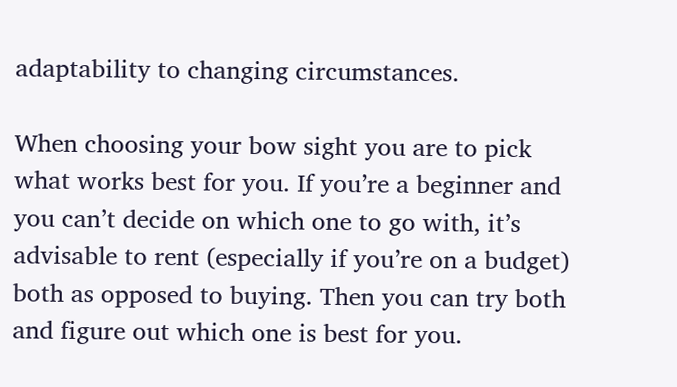adaptability to changing circumstances.

When choosing your bow sight you are to pick what works best for you. If you’re a beginner and you can’t decide on which one to go with, it’s advisable to rent (especially if you’re on a budget) both as opposed to buying. Then you can try both and figure out which one is best for you.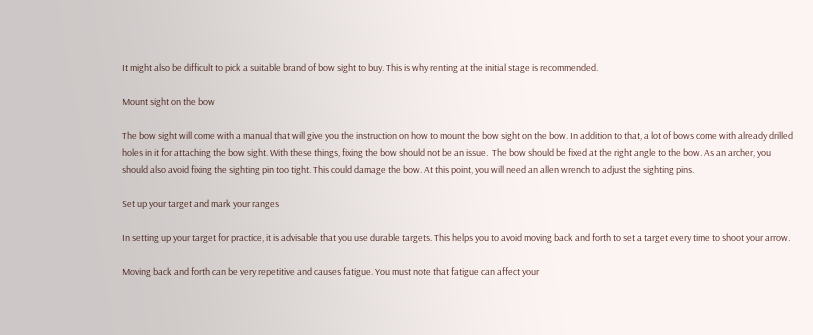It might also be difficult to pick a suitable brand of bow sight to buy. This is why renting at the initial stage is recommended.

Mount sight on the bow

The bow sight will come with a manual that will give you the instruction on how to mount the bow sight on the bow. In addition to that, a lot of bows come with already drilled holes in it for attaching the bow sight. With these things, fixing the bow should not be an issue.  The bow should be fixed at the right angle to the bow. As an archer, you should also avoid fixing the sighting pin too tight. This could damage the bow. At this point, you will need an allen wrench to adjust the sighting pins.

Set up your target and mark your ranges

In setting up your target for practice, it is advisable that you use durable targets. This helps you to avoid moving back and forth to set a target every time to shoot your arrow.

Moving back and forth can be very repetitive and causes fatigue. You must note that fatigue can affect your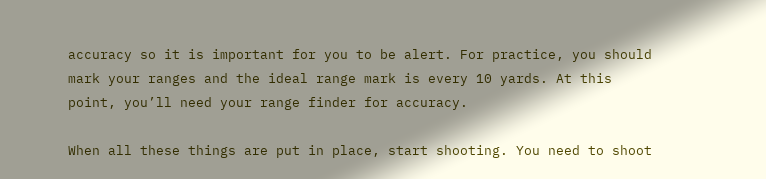accuracy so it is important for you to be alert. For practice, you should mark your ranges and the ideal range mark is every 10 yards. At this point, you’ll need your range finder for accuracy.

When all these things are put in place, start shooting. You need to shoot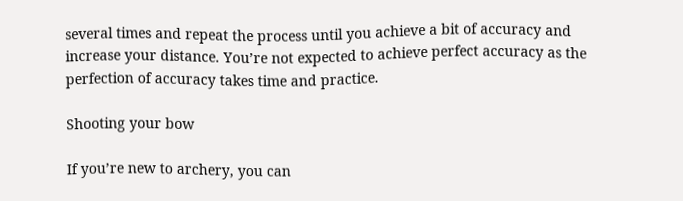several times and repeat the process until you achieve a bit of accuracy and increase your distance. You’re not expected to achieve perfect accuracy as the perfection of accuracy takes time and practice.

Shooting your bow

If you’re new to archery, you can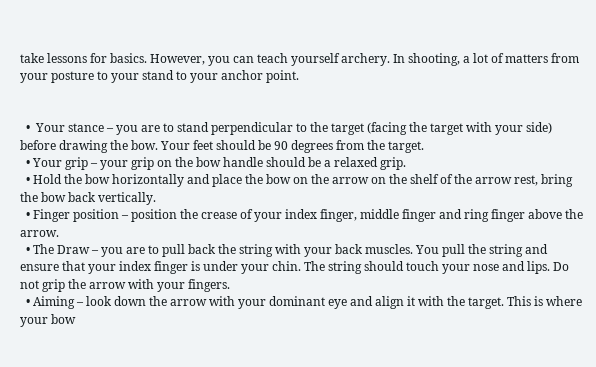take lessons for basics. However, you can teach yourself archery. In shooting, a lot of matters from your posture to your stand to your anchor point.


  •  Your stance – you are to stand perpendicular to the target (facing the target with your side) before drawing the bow. Your feet should be 90 degrees from the target.
  • Your grip – your grip on the bow handle should be a relaxed grip.
  • Hold the bow horizontally and place the bow on the arrow on the shelf of the arrow rest, bring the bow back vertically.
  • Finger position – position the crease of your index finger, middle finger and ring finger above the arrow.
  • The Draw – you are to pull back the string with your back muscles. You pull the string and ensure that your index finger is under your chin. The string should touch your nose and lips. Do not grip the arrow with your fingers.
  • Aiming – look down the arrow with your dominant eye and align it with the target. This is where your bow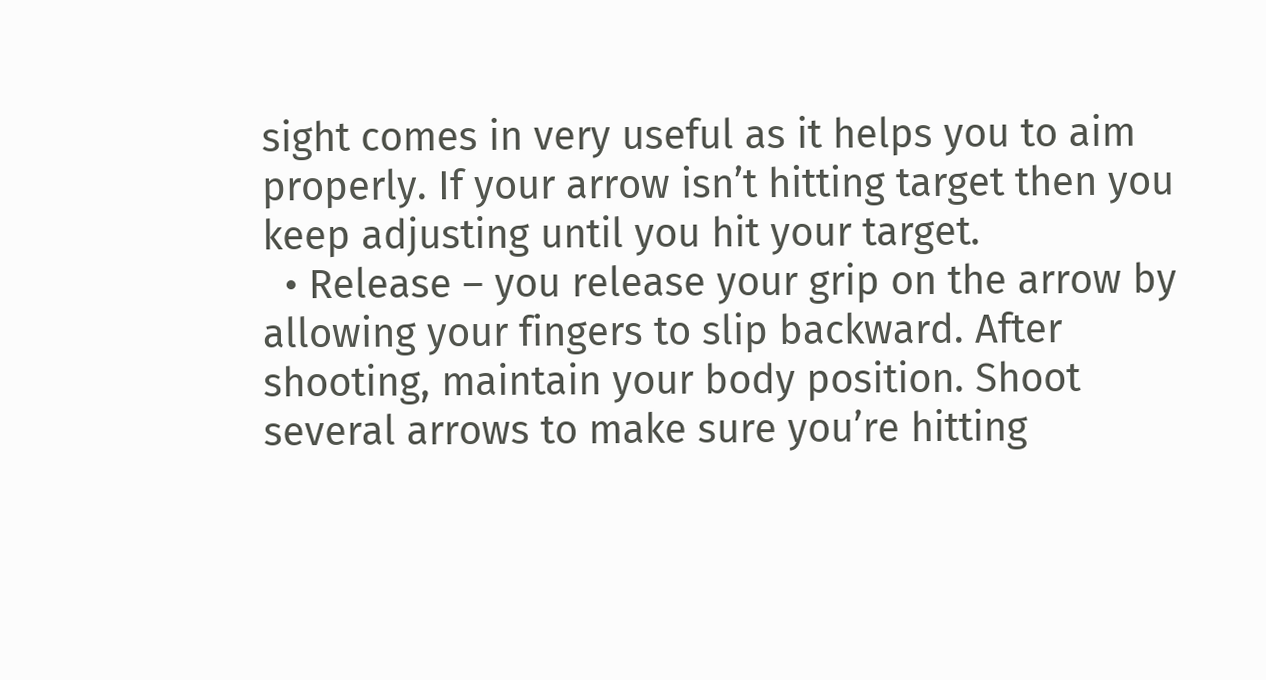sight comes in very useful as it helps you to aim properly. If your arrow isn’t hitting target then you keep adjusting until you hit your target.
  • Release – you release your grip on the arrow by allowing your fingers to slip backward. After shooting, maintain your body position. Shoot several arrows to make sure you’re hitting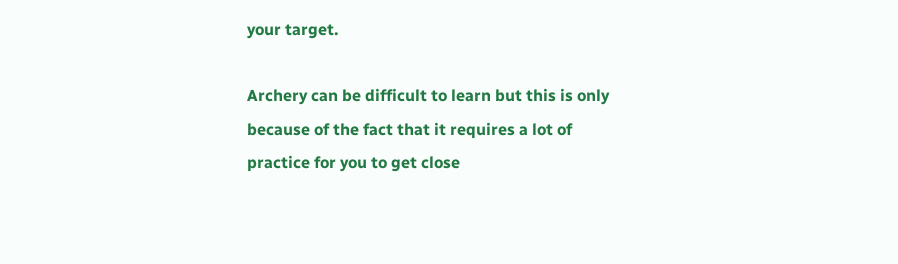your target.

Archery can be difficult to learn but this is only because of the fact that it requires a lot of practice for you to get close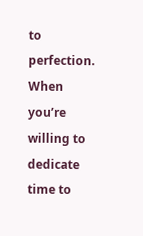to perfection. When you’re willing to dedicate time to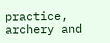practice, archery and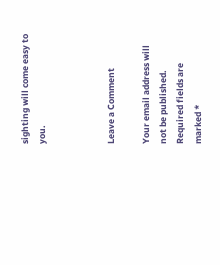sighting will come easy to you.



Leave a Comment

Your email address will not be published. Required fields are marked *